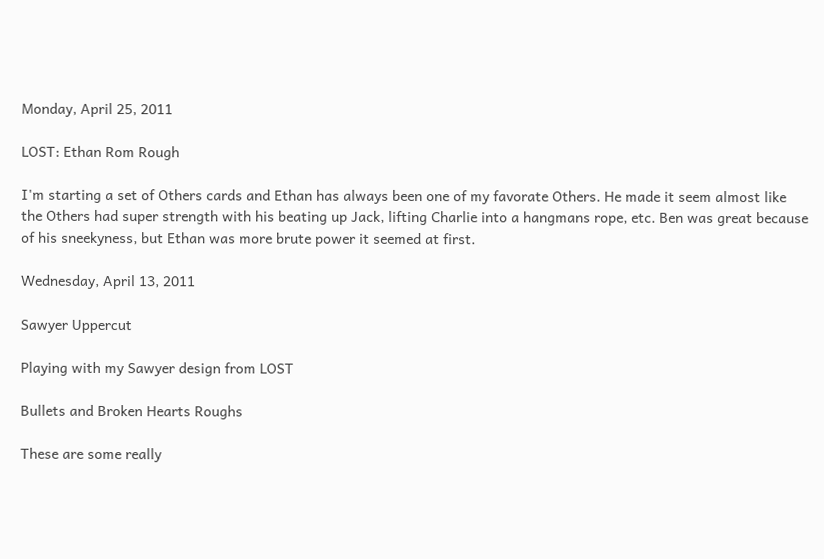Monday, April 25, 2011

LOST: Ethan Rom Rough

I'm starting a set of Others cards and Ethan has always been one of my favorate Others. He made it seem almost like the Others had super strength with his beating up Jack, lifting Charlie into a hangmans rope, etc. Ben was great because of his sneekyness, but Ethan was more brute power it seemed at first.

Wednesday, April 13, 2011

Sawyer Uppercut

Playing with my Sawyer design from LOST

Bullets and Broken Hearts Roughs

These are some really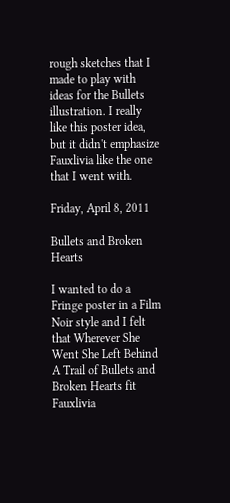rough sketches that I made to play with ideas for the Bullets illustration. I really like this poster idea, but it didn't emphasize Fauxlivia like the one that I went with.

Friday, April 8, 2011

Bullets and Broken Hearts

I wanted to do a Fringe poster in a Film Noir style and I felt that Wherever She Went She Left Behind A Trail of Bullets and Broken Hearts fit Fauxlivia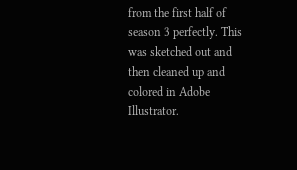from the first half of season 3 perfectly. This was sketched out and then cleaned up and colored in Adobe Illustrator.